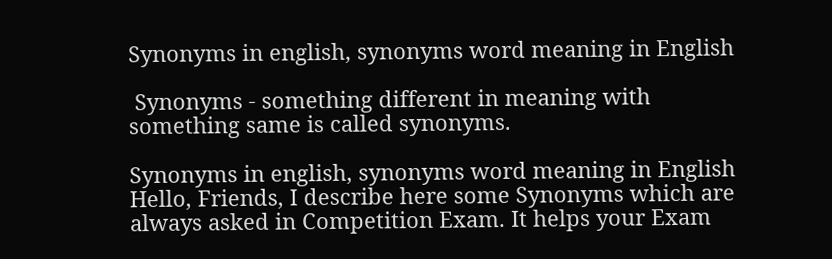Synonyms in english, synonyms word meaning in English

 Synonyms - something different in meaning with something same is called synonyms.

Synonyms in english, synonyms word meaning in English
Hello, Friends, I describe here some Synonyms which are always asked in Competition Exam. It helps your Exam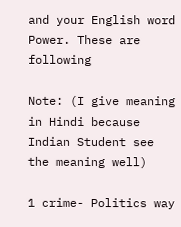and your English word Power. These are following

Note: (I give meaning in Hindi because Indian Student see the meaning well)

1 crime- Politics way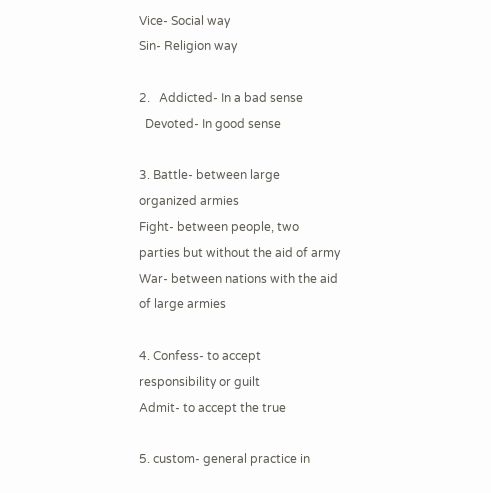Vice- Social way
Sin- Religion way

2.   Addicted- In a bad sense
  Devoted- In good sense

3. Battle- between large organized armies
Fight- between people, two parties but without the aid of army
War- between nations with the aid of large armies

4. Confess- to accept responsibility or guilt
Admit- to accept the true

5. custom- general practice in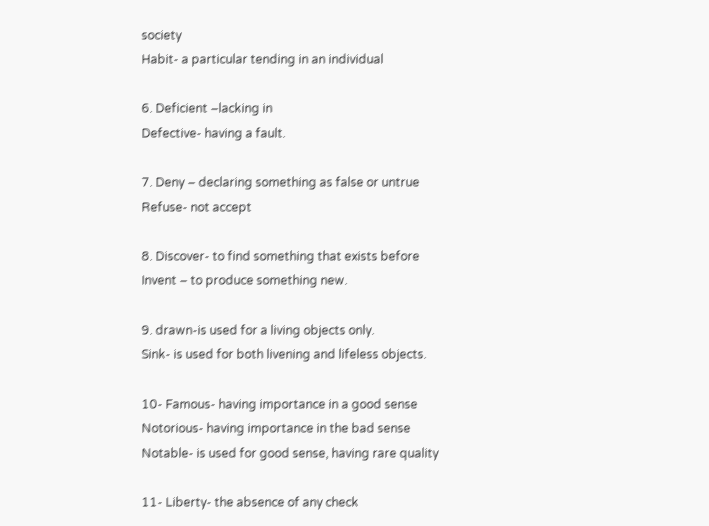society
Habit- a particular tending in an individual

6. Deficient –lacking in
Defective- having a fault.

7. Deny – declaring something as false or untrue
Refuse- not accept

8. Discover- to find something that exists before
Invent – to produce something new.

9. drawn-is used for a living objects only.
Sink- is used for both livening and lifeless objects.

10- Famous- having importance in a good sense
Notorious- having importance in the bad sense
Notable- is used for good sense, having rare quality

11- Liberty- the absence of any check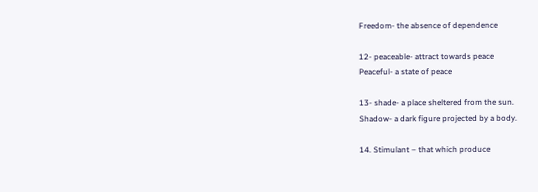Freedom- the absence of dependence

12- peaceable- attract towards peace
Peaceful- a state of peace

13- shade- a place sheltered from the sun.
Shadow- a dark figure projected by a body.

14. Stimulant – that which produce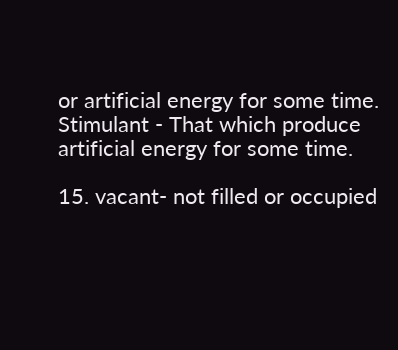or artificial energy for some time.
Stimulant - That which produce artificial energy for some time.

15. vacant- not filled or occupied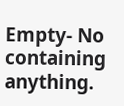Empty- No containing anything.